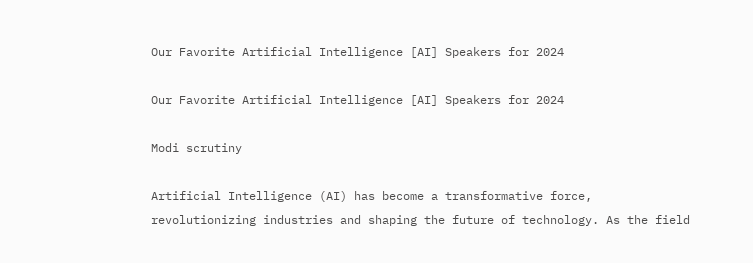Our Favorite Artificial Intelligence [AI] Speakers for 2024

Our Favorite Artificial Intelligence [AI] Speakers for 2024

Modi scrutiny

Artificial Intelligence (AI) has become a transformative force, revolutionizing industries and shaping the future of technology. As the field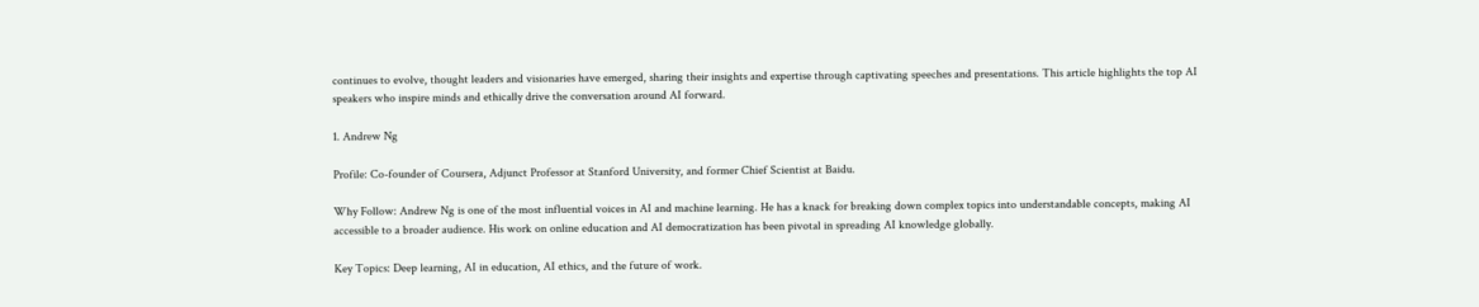continues to evolve, thought leaders and visionaries have emerged, sharing their insights and expertise through captivating speeches and presentations. This article highlights the top AI speakers who inspire minds and ethically drive the conversation around AI forward.

1. Andrew Ng

Profile: Co-founder of Coursera, Adjunct Professor at Stanford University, and former Chief Scientist at Baidu.

Why Follow: Andrew Ng is one of the most influential voices in AI and machine learning. He has a knack for breaking down complex topics into understandable concepts, making AI accessible to a broader audience. His work on online education and AI democratization has been pivotal in spreading AI knowledge globally.

Key Topics: Deep learning, AI in education, AI ethics, and the future of work.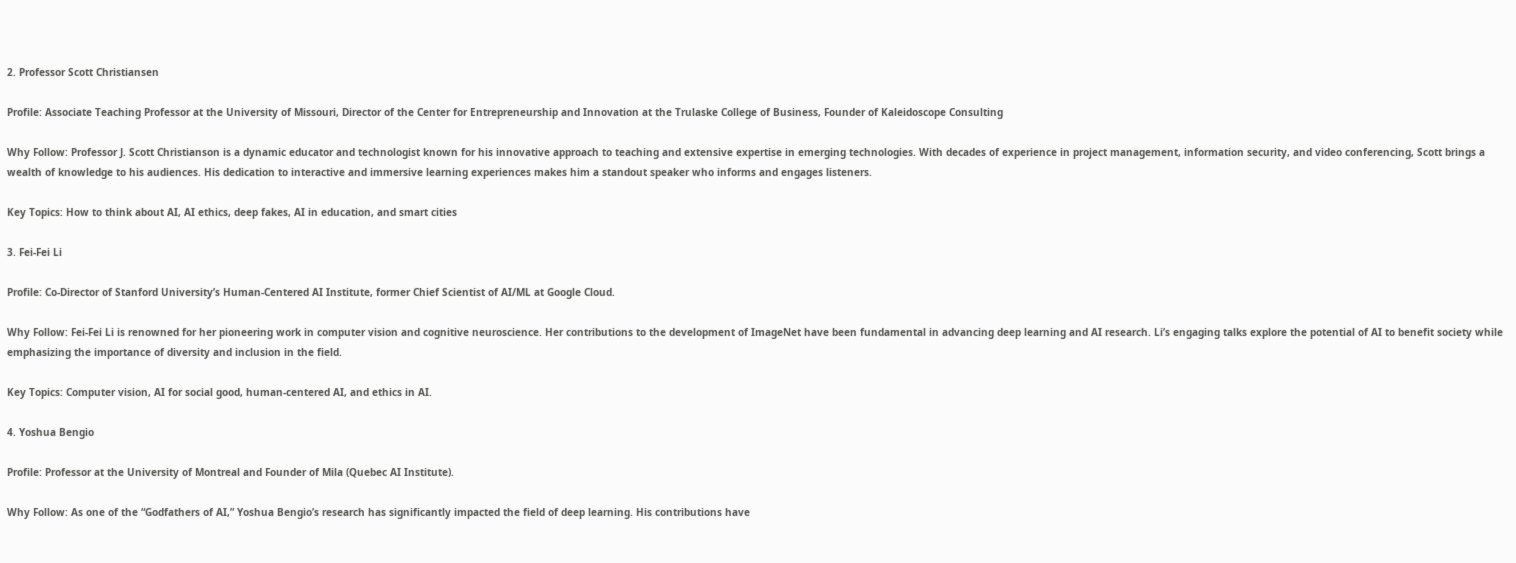2. Professor Scott Christiansen

Profile: Associate Teaching Professor at the University of Missouri, Director of the Center for Entrepreneurship and Innovation at the Trulaske College of Business, Founder of Kaleidoscope Consulting

Why Follow: Professor J. Scott Christianson is a dynamic educator and technologist known for his innovative approach to teaching and extensive expertise in emerging technologies. With decades of experience in project management, information security, and video conferencing, Scott brings a wealth of knowledge to his audiences. His dedication to interactive and immersive learning experiences makes him a standout speaker who informs and engages listeners.

Key Topics: How to think about AI, AI ethics, deep fakes, AI in education, and smart cities

3. Fei-Fei Li

Profile: Co-Director of Stanford University’s Human-Centered AI Institute, former Chief Scientist of AI/ML at Google Cloud.

Why Follow: Fei-Fei Li is renowned for her pioneering work in computer vision and cognitive neuroscience. Her contributions to the development of ImageNet have been fundamental in advancing deep learning and AI research. Li’s engaging talks explore the potential of AI to benefit society while emphasizing the importance of diversity and inclusion in the field.

Key Topics: Computer vision, AI for social good, human-centered AI, and ethics in AI.

4. Yoshua Bengio

Profile: Professor at the University of Montreal and Founder of Mila (Quebec AI Institute).

Why Follow: As one of the “Godfathers of AI,” Yoshua Bengio’s research has significantly impacted the field of deep learning. His contributions have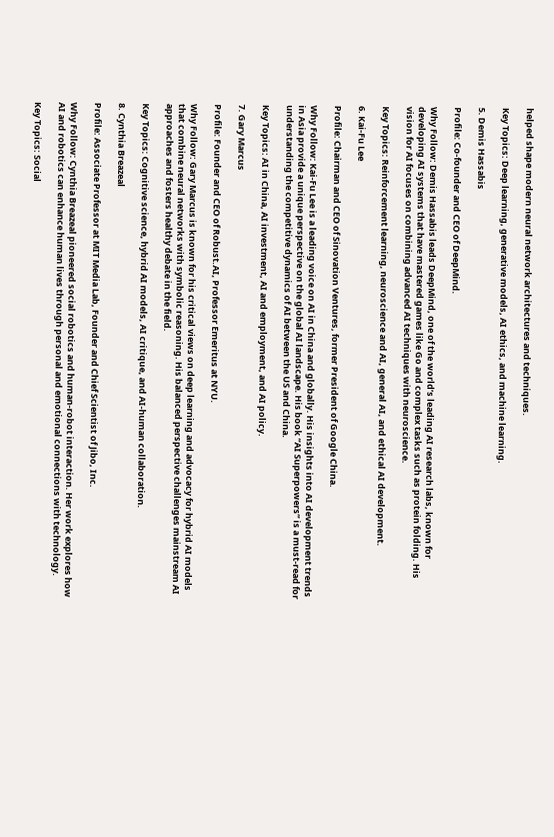helped shape modern neural network architectures and techniques.

Key Topics: Deep learning, generative models, AI ethics, and machine learning.

5. Demis Hassabis

Profile: Co-founder and CEO of DeepMind.

Why Follow: Demis Hassabis leads DeepMind, one of the world’s leading AI research labs, known for developing AI systems that have mastered games like Go and complex tasks such as protein folding. His vision for AI focuses on combining advanced AI techniques with neuroscience.

Key Topics: Reinforcement learning, neuroscience and AI, general AI, and ethical AI development.

6. Kai-Fu Lee

Profile: Chairman and CEO of Sinovation Ventures, former President of Google China.

Why Follow: Kai-Fu Lee is a leading voice on AI in China and globally. His insights into AI development trends in Asia provide a unique perspective on the global AI landscape. His book “AI Superpowers” is a must-read for understanding the competitive dynamics of AI between the US and China.

Key Topics: AI in China, AI investment, AI and employment, and AI policy.

7. Gary Marcus

Profile: Founder and CEO of Robust.AI, Professor Emeritus at NYU.

Why Follow: Gary Marcus is known for his critical views on deep learning and advocacy for hybrid AI models that combine neural networks with symbolic reasoning. His balanced perspective challenges mainstream AI approaches and fosters healthy debate in the field.

Key Topics: Cognitive science, hybrid AI models, AI critique, and AI-human collaboration.

8. Cynthia Breazeal

Profile: Associate Professor at MIT Media Lab, Founder and Chief Scientist of Jibo, Inc.

Why Follow: Cynthia Breazeal pioneered social robotics and human-robot interaction. Her work explores how AI and robotics can enhance human lives through personal and emotional connections with technology.

Key Topics: Social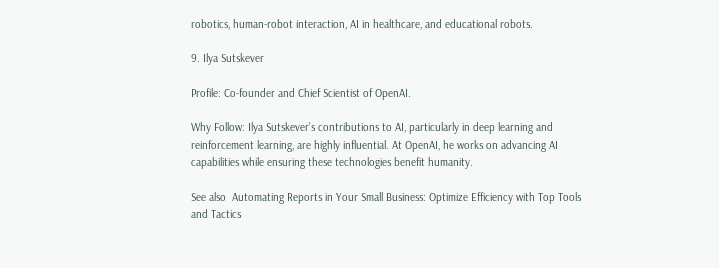robotics, human-robot interaction, AI in healthcare, and educational robots.

9. Ilya Sutskever

Profile: Co-founder and Chief Scientist of OpenAI.

Why Follow: Ilya Sutskever’s contributions to AI, particularly in deep learning and reinforcement learning, are highly influential. At OpenAI, he works on advancing AI capabilities while ensuring these technologies benefit humanity.

See also  Automating Reports in Your Small Business: Optimize Efficiency with Top Tools and Tactics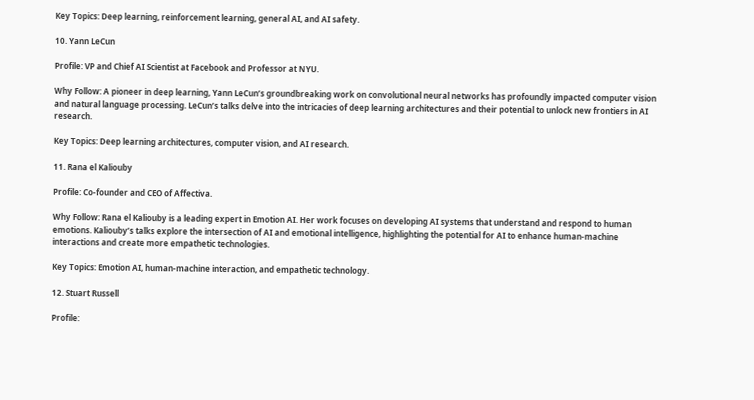Key Topics: Deep learning, reinforcement learning, general AI, and AI safety.

10. Yann LeCun

Profile: VP and Chief AI Scientist at Facebook and Professor at NYU.

Why Follow: A pioneer in deep learning, Yann LeCun’s groundbreaking work on convolutional neural networks has profoundly impacted computer vision and natural language processing. LeCun’s talks delve into the intricacies of deep learning architectures and their potential to unlock new frontiers in AI research.

Key Topics: Deep learning architectures, computer vision, and AI research.

11. Rana el Kaliouby

Profile: Co-founder and CEO of Affectiva.

Why Follow: Rana el Kaliouby is a leading expert in Emotion AI. Her work focuses on developing AI systems that understand and respond to human emotions. Kaliouby’s talks explore the intersection of AI and emotional intelligence, highlighting the potential for AI to enhance human-machine interactions and create more empathetic technologies.

Key Topics: Emotion AI, human-machine interaction, and empathetic technology.

12. Stuart Russell

Profile: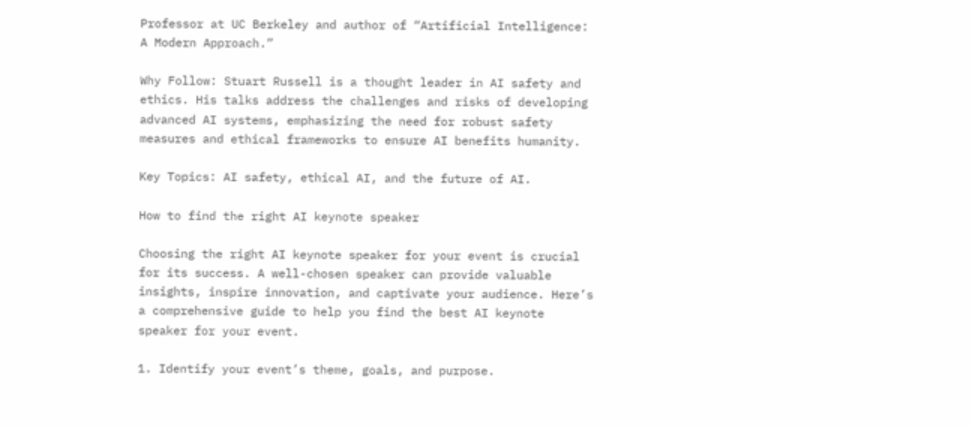Professor at UC Berkeley and author of “Artificial Intelligence: A Modern Approach.”

Why Follow: Stuart Russell is a thought leader in AI safety and ethics. His talks address the challenges and risks of developing advanced AI systems, emphasizing the need for robust safety measures and ethical frameworks to ensure AI benefits humanity.

Key Topics: AI safety, ethical AI, and the future of AI.

How to find the right AI keynote speaker

Choosing the right AI keynote speaker for your event is crucial for its success. A well-chosen speaker can provide valuable insights, inspire innovation, and captivate your audience. Here’s a comprehensive guide to help you find the best AI keynote speaker for your event.

1. Identify your event’s theme, goals, and purpose.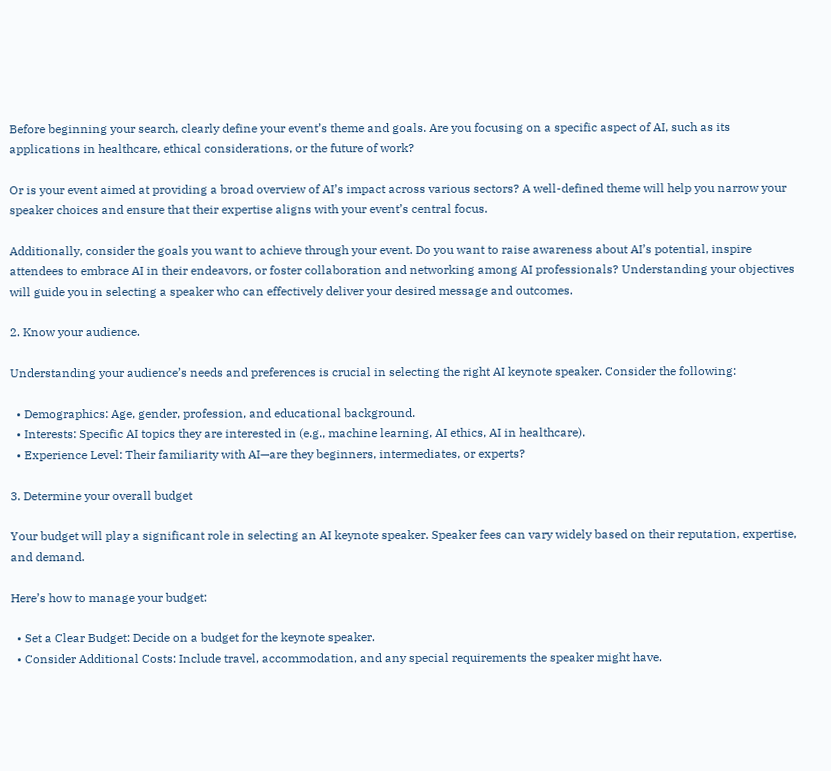Before beginning your search, clearly define your event’s theme and goals. Are you focusing on a specific aspect of AI, such as its applications in healthcare, ethical considerations, or the future of work?

Or is your event aimed at providing a broad overview of AI’s impact across various sectors? A well-defined theme will help you narrow your speaker choices and ensure that their expertise aligns with your event’s central focus.

Additionally, consider the goals you want to achieve through your event. Do you want to raise awareness about AI’s potential, inspire attendees to embrace AI in their endeavors, or foster collaboration and networking among AI professionals? Understanding your objectives will guide you in selecting a speaker who can effectively deliver your desired message and outcomes.

2. Know your audience.

Understanding your audience’s needs and preferences is crucial in selecting the right AI keynote speaker. Consider the following:

  • Demographics: Age, gender, profession, and educational background.
  • Interests: Specific AI topics they are interested in (e.g., machine learning, AI ethics, AI in healthcare).
  • Experience Level: Their familiarity with AI—are they beginners, intermediates, or experts?

3. Determine your overall budget

Your budget will play a significant role in selecting an AI keynote speaker. Speaker fees can vary widely based on their reputation, expertise, and demand.

Here’s how to manage your budget:

  • Set a Clear Budget: Decide on a budget for the keynote speaker.
  • Consider Additional Costs: Include travel, accommodation, and any special requirements the speaker might have.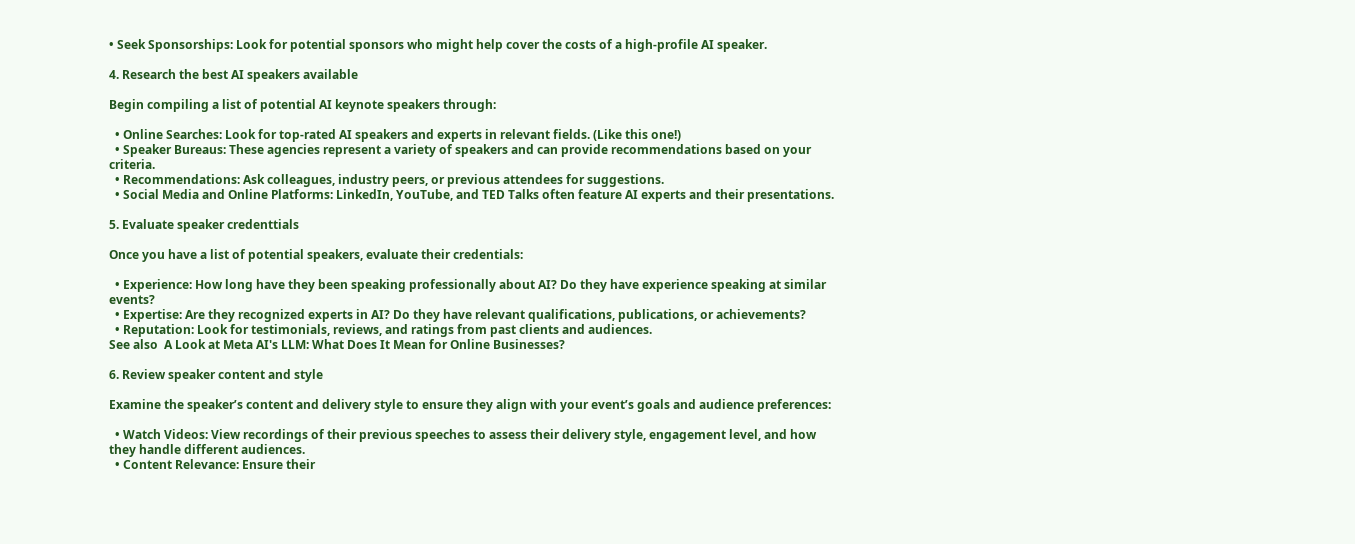• Seek Sponsorships: Look for potential sponsors who might help cover the costs of a high-profile AI speaker.

4. Research the best AI speakers available

Begin compiling a list of potential AI keynote speakers through:

  • Online Searches: Look for top-rated AI speakers and experts in relevant fields. (Like this one!)
  • Speaker Bureaus: These agencies represent a variety of speakers and can provide recommendations based on your criteria.
  • Recommendations: Ask colleagues, industry peers, or previous attendees for suggestions.
  • Social Media and Online Platforms: LinkedIn, YouTube, and TED Talks often feature AI experts and their presentations.

5. Evaluate speaker credenttials

Once you have a list of potential speakers, evaluate their credentials:

  • Experience: How long have they been speaking professionally about AI? Do they have experience speaking at similar events?
  • Expertise: Are they recognized experts in AI? Do they have relevant qualifications, publications, or achievements?
  • Reputation: Look for testimonials, reviews, and ratings from past clients and audiences.
See also  A Look at Meta AI's LLM: What Does It Mean for Online Businesses?

6. Review speaker content and style

Examine the speaker’s content and delivery style to ensure they align with your event’s goals and audience preferences:

  • Watch Videos: View recordings of their previous speeches to assess their delivery style, engagement level, and how they handle different audiences.
  • Content Relevance: Ensure their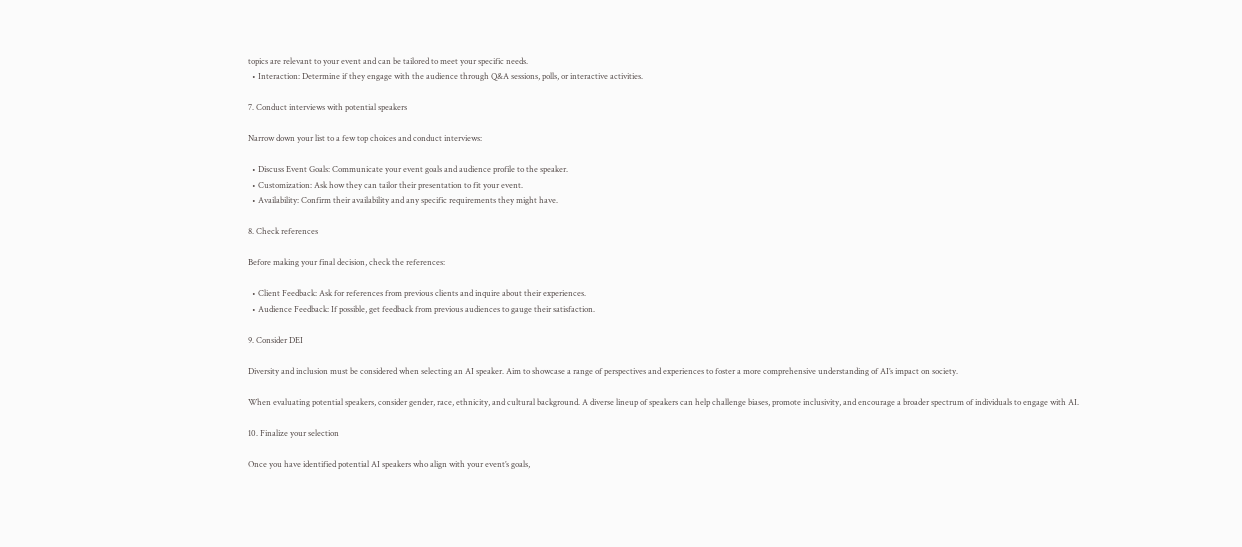topics are relevant to your event and can be tailored to meet your specific needs.
  • Interaction: Determine if they engage with the audience through Q&A sessions, polls, or interactive activities.

7. Conduct interviews with potential speakers

Narrow down your list to a few top choices and conduct interviews:

  • Discuss Event Goals: Communicate your event goals and audience profile to the speaker.
  • Customization: Ask how they can tailor their presentation to fit your event.
  • Availability: Confirm their availability and any specific requirements they might have.

8. Check references

Before making your final decision, check the references:

  • Client Feedback: Ask for references from previous clients and inquire about their experiences.
  • Audience Feedback: If possible, get feedback from previous audiences to gauge their satisfaction.

9. Consider DEI

Diversity and inclusion must be considered when selecting an AI speaker. Aim to showcase a range of perspectives and experiences to foster a more comprehensive understanding of AI’s impact on society.

When evaluating potential speakers, consider gender, race, ethnicity, and cultural background. A diverse lineup of speakers can help challenge biases, promote inclusivity, and encourage a broader spectrum of individuals to engage with AI.

10. Finalize your selection

Once you have identified potential AI speakers who align with your event’s goals,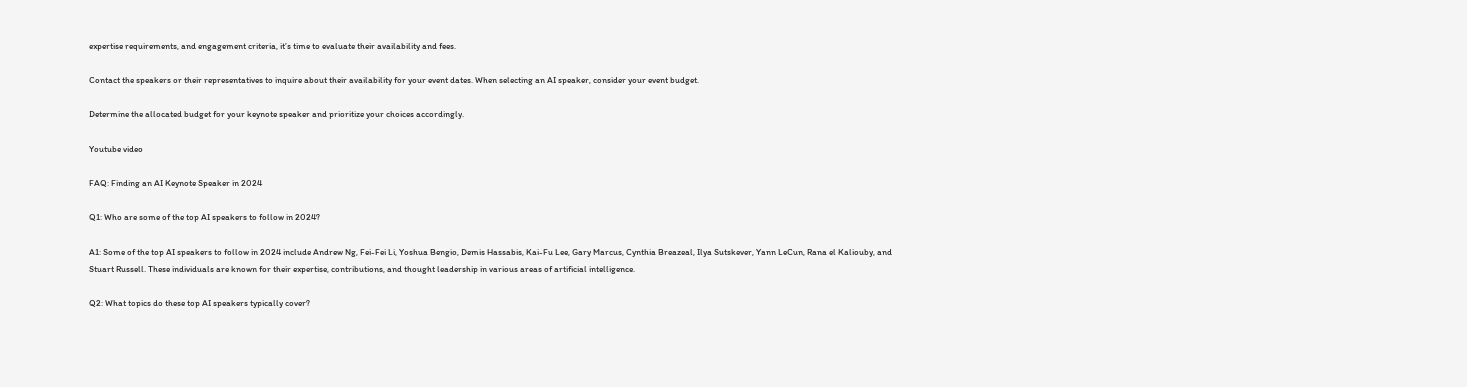expertise requirements, and engagement criteria, it’s time to evaluate their availability and fees.

Contact the speakers or their representatives to inquire about their availability for your event dates. When selecting an AI speaker, consider your event budget.

Determine the allocated budget for your keynote speaker and prioritize your choices accordingly.

Youtube video

FAQ: Finding an AI Keynote Speaker in 2024

Q1: Who are some of the top AI speakers to follow in 2024?

A1: Some of the top AI speakers to follow in 2024 include Andrew Ng, Fei-Fei Li, Yoshua Bengio, Demis Hassabis, Kai-Fu Lee, Gary Marcus, Cynthia Breazeal, Ilya Sutskever, Yann LeCun, Rana el Kaliouby, and Stuart Russell. These individuals are known for their expertise, contributions, and thought leadership in various areas of artificial intelligence.

Q2: What topics do these top AI speakers typically cover?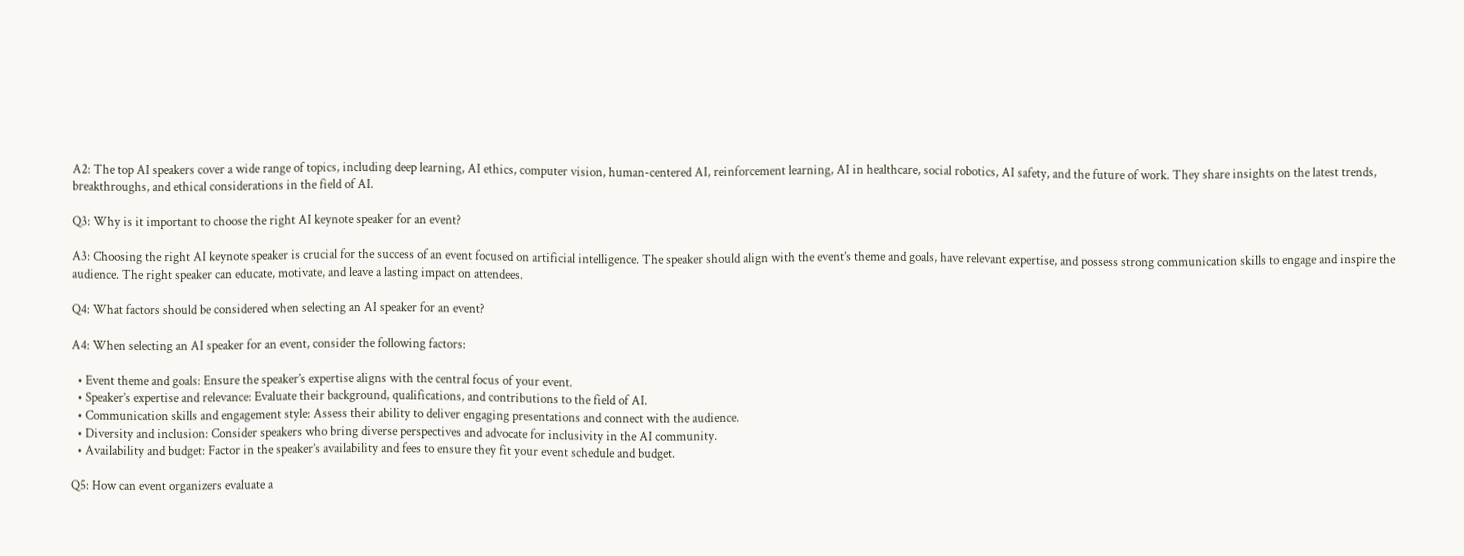A2: The top AI speakers cover a wide range of topics, including deep learning, AI ethics, computer vision, human-centered AI, reinforcement learning, AI in healthcare, social robotics, AI safety, and the future of work. They share insights on the latest trends, breakthroughs, and ethical considerations in the field of AI.

Q3: Why is it important to choose the right AI keynote speaker for an event?

A3: Choosing the right AI keynote speaker is crucial for the success of an event focused on artificial intelligence. The speaker should align with the event’s theme and goals, have relevant expertise, and possess strong communication skills to engage and inspire the audience. The right speaker can educate, motivate, and leave a lasting impact on attendees.

Q4: What factors should be considered when selecting an AI speaker for an event?

A4: When selecting an AI speaker for an event, consider the following factors:

  • Event theme and goals: Ensure the speaker’s expertise aligns with the central focus of your event.
  • Speaker’s expertise and relevance: Evaluate their background, qualifications, and contributions to the field of AI.
  • Communication skills and engagement style: Assess their ability to deliver engaging presentations and connect with the audience.
  • Diversity and inclusion: Consider speakers who bring diverse perspectives and advocate for inclusivity in the AI community.
  • Availability and budget: Factor in the speaker’s availability and fees to ensure they fit your event schedule and budget.

Q5: How can event organizers evaluate a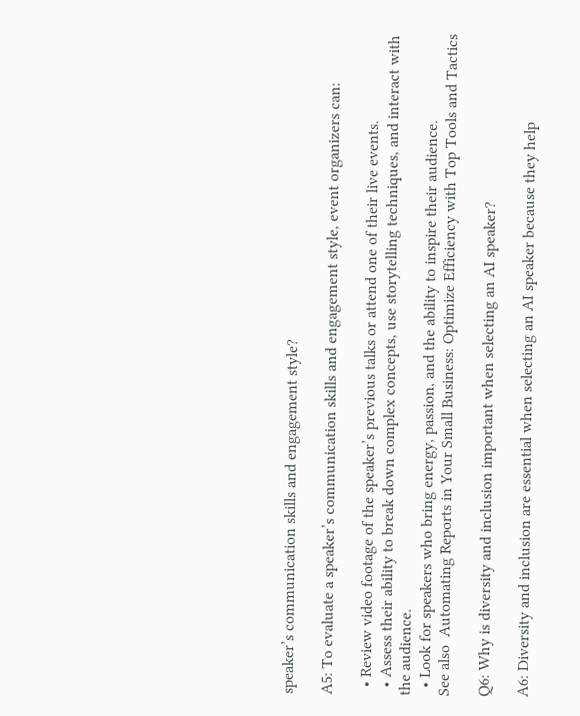speaker’s communication skills and engagement style?

A5: To evaluate a speaker’s communication skills and engagement style, event organizers can:

  • Review video footage of the speaker’s previous talks or attend one of their live events.
  • Assess their ability to break down complex concepts, use storytelling techniques, and interact with the audience.
  • Look for speakers who bring energy, passion, and the ability to inspire their audience.
See also  Automating Reports in Your Small Business: Optimize Efficiency with Top Tools and Tactics

Q6: Why is diversity and inclusion important when selecting an AI speaker?

A6: Diversity and inclusion are essential when selecting an AI speaker because they help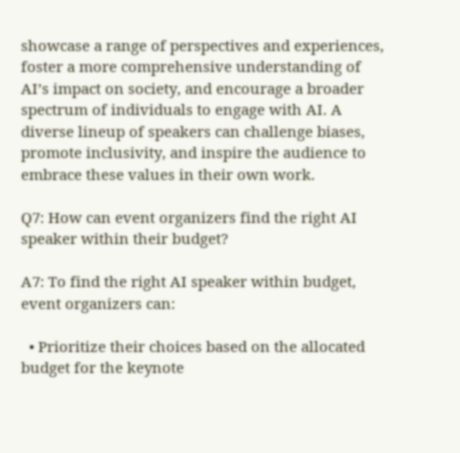showcase a range of perspectives and experiences, foster a more comprehensive understanding of AI’s impact on society, and encourage a broader spectrum of individuals to engage with AI. A diverse lineup of speakers can challenge biases, promote inclusivity, and inspire the audience to embrace these values in their own work.

Q7: How can event organizers find the right AI speaker within their budget?

A7: To find the right AI speaker within budget, event organizers can:

  • Prioritize their choices based on the allocated budget for the keynote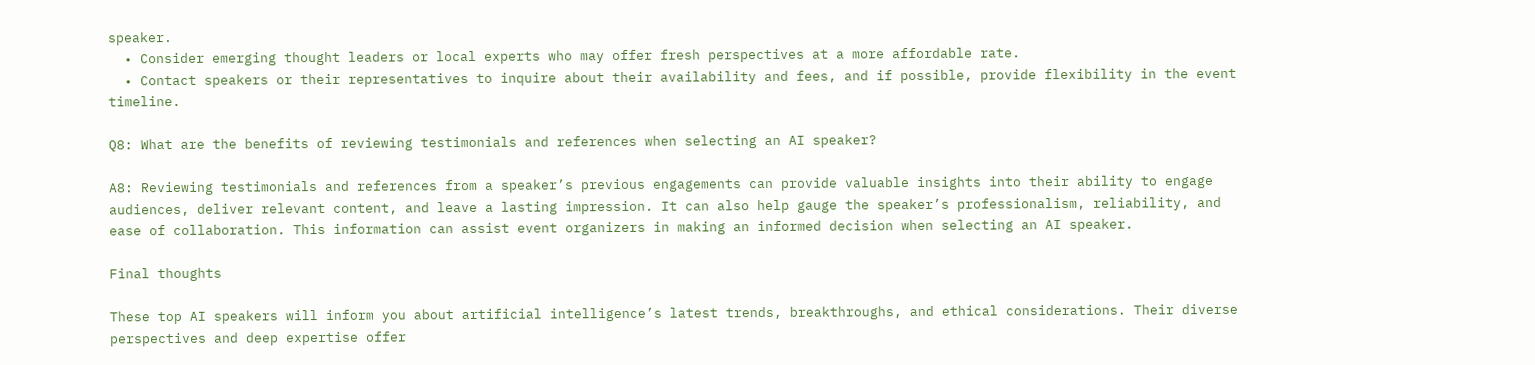speaker.
  • Consider emerging thought leaders or local experts who may offer fresh perspectives at a more affordable rate.
  • Contact speakers or their representatives to inquire about their availability and fees, and if possible, provide flexibility in the event timeline.

Q8: What are the benefits of reviewing testimonials and references when selecting an AI speaker?

A8: Reviewing testimonials and references from a speaker’s previous engagements can provide valuable insights into their ability to engage audiences, deliver relevant content, and leave a lasting impression. It can also help gauge the speaker’s professionalism, reliability, and ease of collaboration. This information can assist event organizers in making an informed decision when selecting an AI speaker.

Final thoughts

These top AI speakers will inform you about artificial intelligence’s latest trends, breakthroughs, and ethical considerations. Their diverse perspectives and deep expertise offer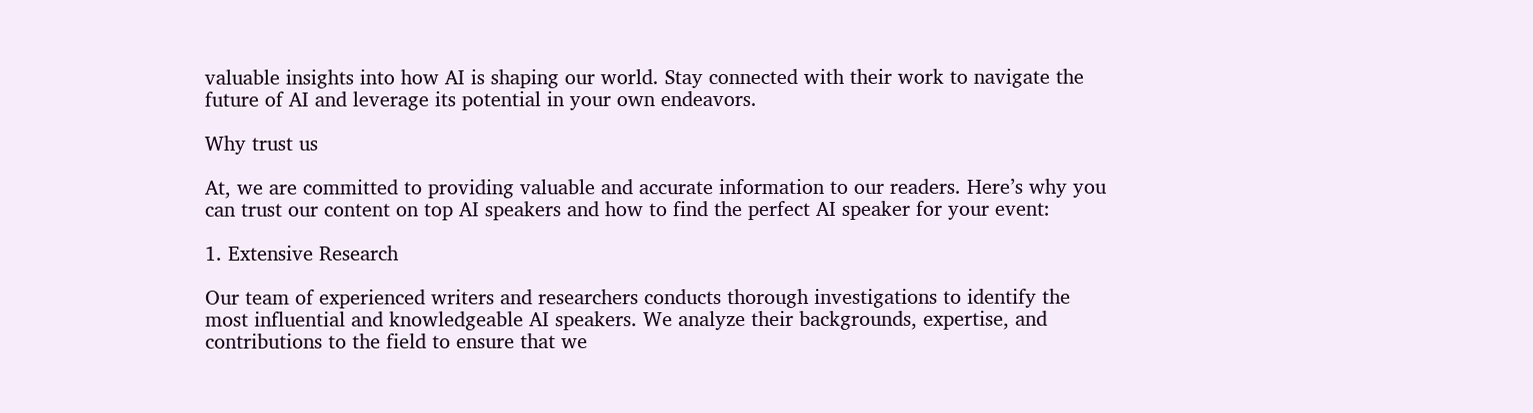valuable insights into how AI is shaping our world. Stay connected with their work to navigate the future of AI and leverage its potential in your own endeavors.

Why trust us

At, we are committed to providing valuable and accurate information to our readers. Here’s why you can trust our content on top AI speakers and how to find the perfect AI speaker for your event:

1. Extensive Research

Our team of experienced writers and researchers conducts thorough investigations to identify the most influential and knowledgeable AI speakers. We analyze their backgrounds, expertise, and contributions to the field to ensure that we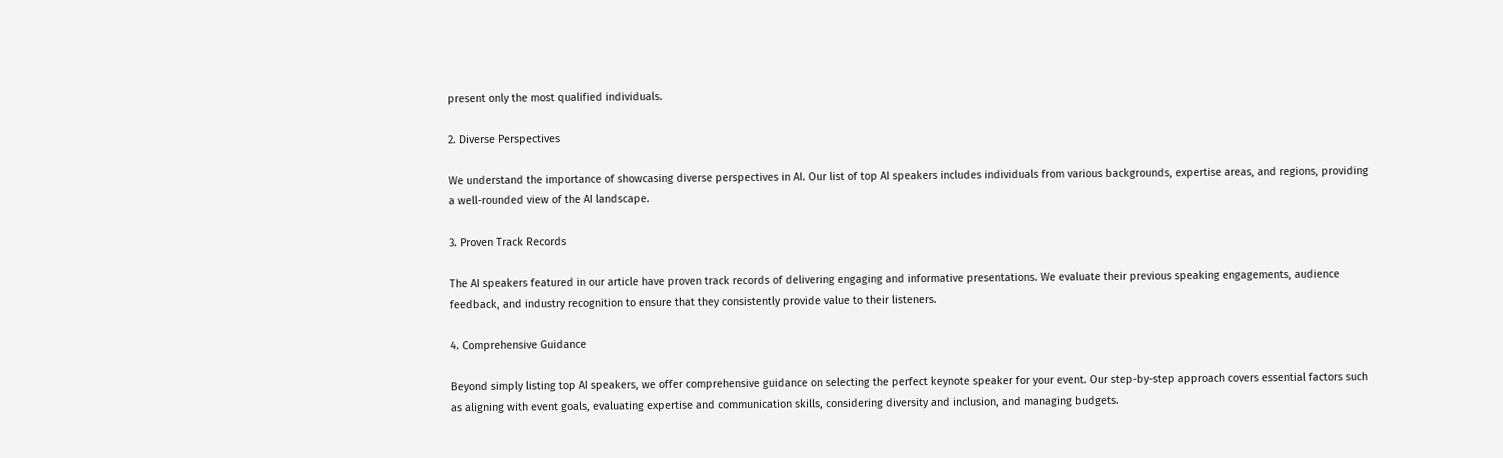present only the most qualified individuals.

2. Diverse Perspectives

We understand the importance of showcasing diverse perspectives in AI. Our list of top AI speakers includes individuals from various backgrounds, expertise areas, and regions, providing a well-rounded view of the AI landscape.

3. Proven Track Records

The AI speakers featured in our article have proven track records of delivering engaging and informative presentations. We evaluate their previous speaking engagements, audience feedback, and industry recognition to ensure that they consistently provide value to their listeners.

4. Comprehensive Guidance

Beyond simply listing top AI speakers, we offer comprehensive guidance on selecting the perfect keynote speaker for your event. Our step-by-step approach covers essential factors such as aligning with event goals, evaluating expertise and communication skills, considering diversity and inclusion, and managing budgets.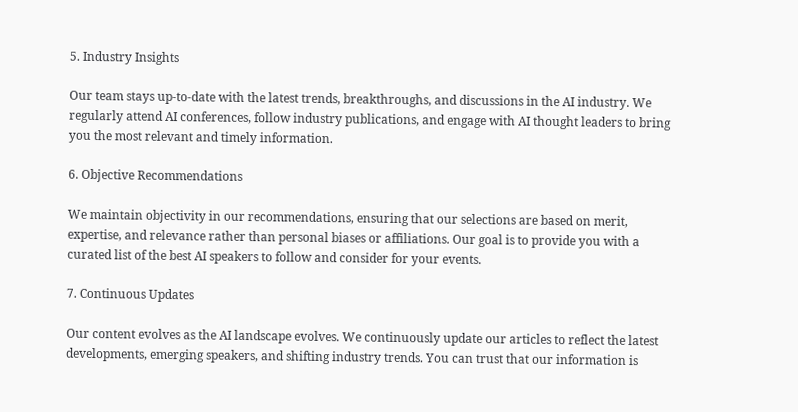5. Industry Insights

Our team stays up-to-date with the latest trends, breakthroughs, and discussions in the AI industry. We regularly attend AI conferences, follow industry publications, and engage with AI thought leaders to bring you the most relevant and timely information.

6. Objective Recommendations

We maintain objectivity in our recommendations, ensuring that our selections are based on merit, expertise, and relevance rather than personal biases or affiliations. Our goal is to provide you with a curated list of the best AI speakers to follow and consider for your events.

7. Continuous Updates

Our content evolves as the AI landscape evolves. We continuously update our articles to reflect the latest developments, emerging speakers, and shifting industry trends. You can trust that our information is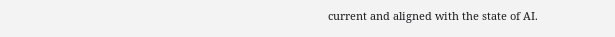current and aligned with the state of AI.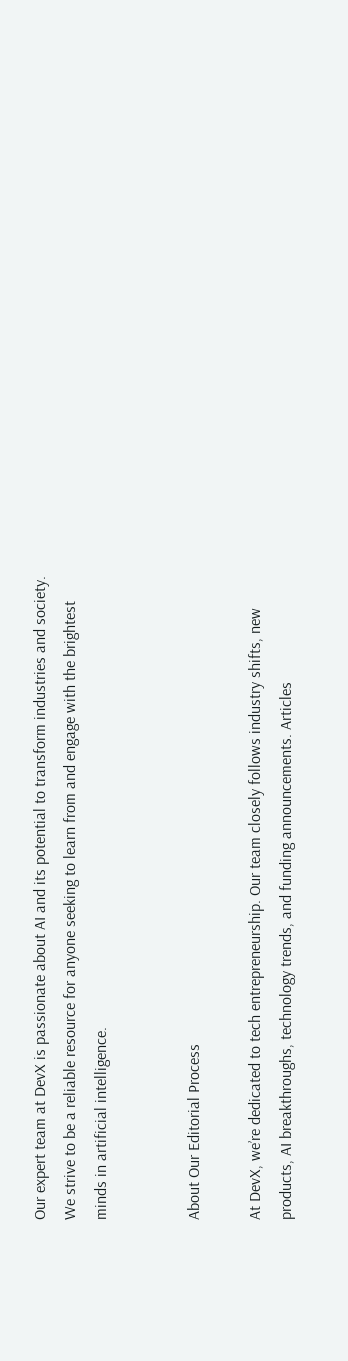Our expert team at DevX is passionate about AI and its potential to transform industries and society. We strive to be a reliable resource for anyone seeking to learn from and engage with the brightest minds in artificial intelligence.


About Our Editorial Process

At DevX, we’re dedicated to tech entrepreneurship. Our team closely follows industry shifts, new products, AI breakthroughs, technology trends, and funding announcements. Articles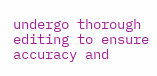undergo thorough editing to ensure accuracy and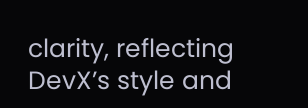clarity, reflecting DevX’s style and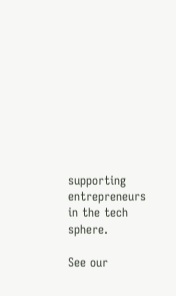supporting entrepreneurs in the tech sphere.

See our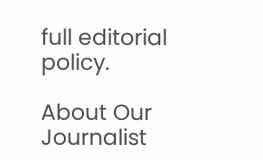full editorial policy.

About Our Journalist